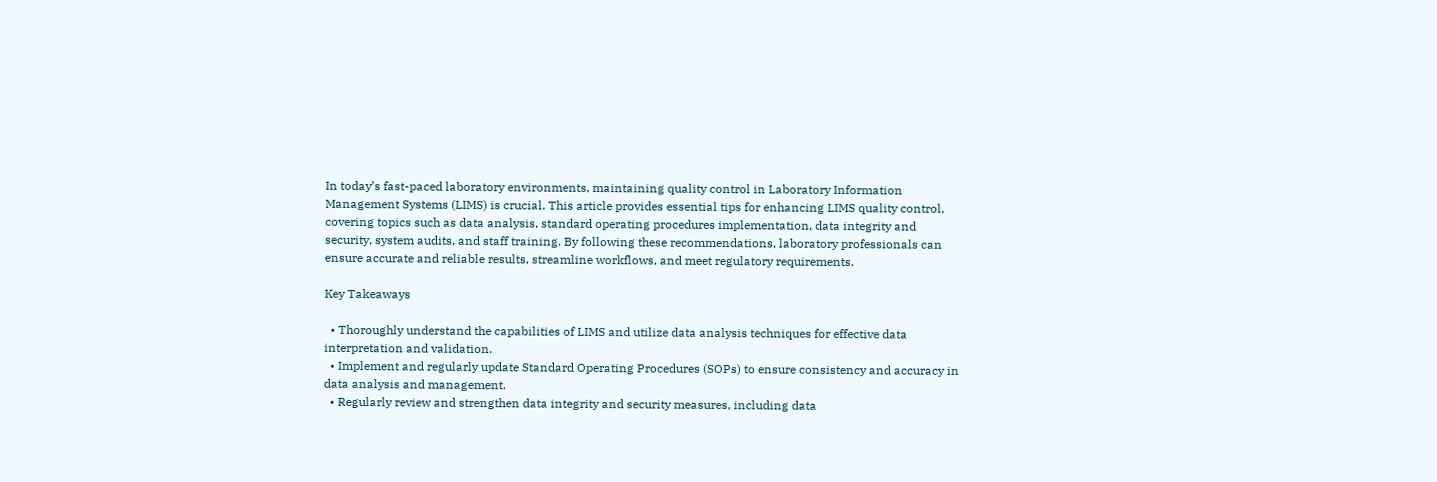In today’s fast-paced laboratory environments, maintaining quality control in Laboratory Information Management Systems (LIMS) is crucial. This article provides essential tips for enhancing LIMS quality control, covering topics such as data analysis, standard operating procedures implementation, data integrity and security, system audits, and staff training. By following these recommendations, laboratory professionals can ensure accurate and reliable results, streamline workflows, and meet regulatory requirements.

Key Takeaways

  • Thoroughly understand the capabilities of LIMS and utilize data analysis techniques for effective data interpretation and validation.
  • Implement and regularly update Standard Operating Procedures (SOPs) to ensure consistency and accuracy in data analysis and management.
  • Regularly review and strengthen data integrity and security measures, including data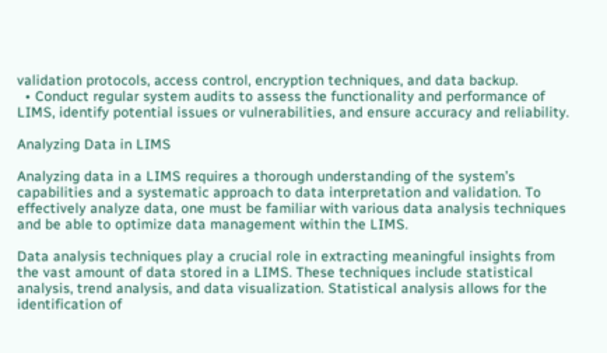validation protocols, access control, encryption techniques, and data backup.
  • Conduct regular system audits to assess the functionality and performance of LIMS, identify potential issues or vulnerabilities, and ensure accuracy and reliability.

Analyzing Data in LIMS

Analyzing data in a LIMS requires a thorough understanding of the system’s capabilities and a systematic approach to data interpretation and validation. To effectively analyze data, one must be familiar with various data analysis techniques and be able to optimize data management within the LIMS.

Data analysis techniques play a crucial role in extracting meaningful insights from the vast amount of data stored in a LIMS. These techniques include statistical analysis, trend analysis, and data visualization. Statistical analysis allows for the identification of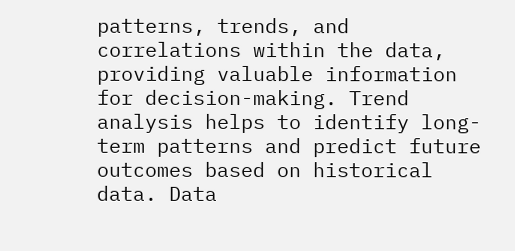patterns, trends, and correlations within the data, providing valuable information for decision-making. Trend analysis helps to identify long-term patterns and predict future outcomes based on historical data. Data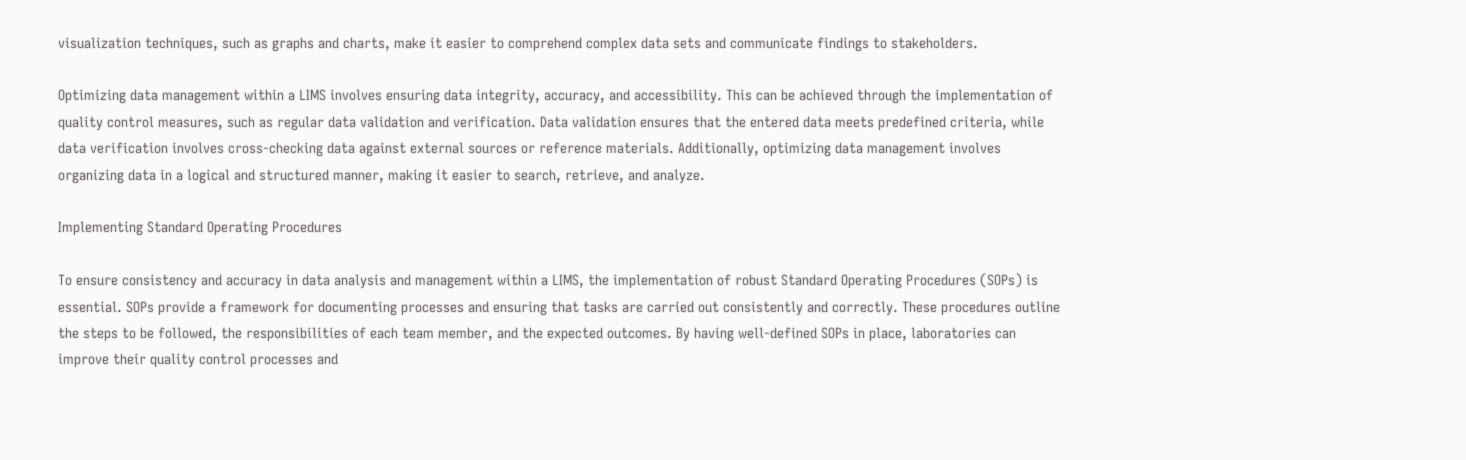visualization techniques, such as graphs and charts, make it easier to comprehend complex data sets and communicate findings to stakeholders.

Optimizing data management within a LIMS involves ensuring data integrity, accuracy, and accessibility. This can be achieved through the implementation of quality control measures, such as regular data validation and verification. Data validation ensures that the entered data meets predefined criteria, while data verification involves cross-checking data against external sources or reference materials. Additionally, optimizing data management involves organizing data in a logical and structured manner, making it easier to search, retrieve, and analyze.

Implementing Standard Operating Procedures

To ensure consistency and accuracy in data analysis and management within a LIMS, the implementation of robust Standard Operating Procedures (SOPs) is essential. SOPs provide a framework for documenting processes and ensuring that tasks are carried out consistently and correctly. These procedures outline the steps to be followed, the responsibilities of each team member, and the expected outcomes. By having well-defined SOPs in place, laboratories can improve their quality control processes and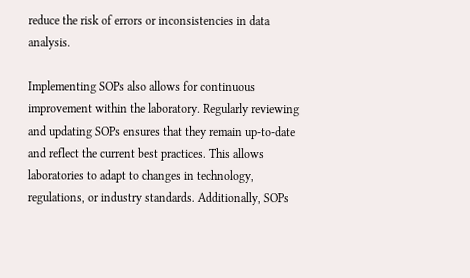reduce the risk of errors or inconsistencies in data analysis.

Implementing SOPs also allows for continuous improvement within the laboratory. Regularly reviewing and updating SOPs ensures that they remain up-to-date and reflect the current best practices. This allows laboratories to adapt to changes in technology, regulations, or industry standards. Additionally, SOPs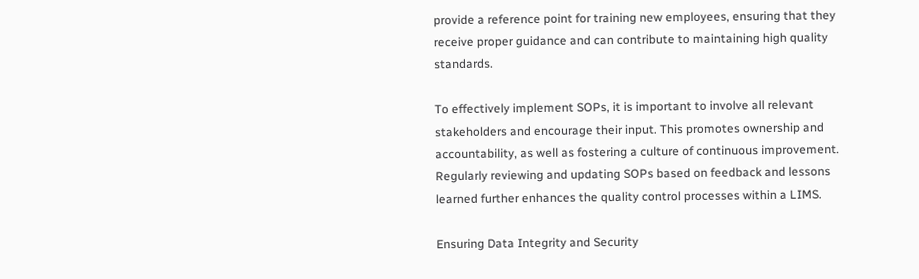provide a reference point for training new employees, ensuring that they receive proper guidance and can contribute to maintaining high quality standards.

To effectively implement SOPs, it is important to involve all relevant stakeholders and encourage their input. This promotes ownership and accountability, as well as fostering a culture of continuous improvement. Regularly reviewing and updating SOPs based on feedback and lessons learned further enhances the quality control processes within a LIMS.

Ensuring Data Integrity and Security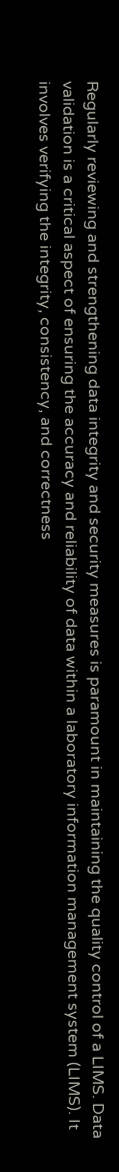Regularly reviewing and strengthening data integrity and security measures is paramount in maintaining the quality control of a LIMS. Data validation is a critical aspect of ensuring the accuracy and reliability of data within a laboratory information management system (LIMS). It involves verifying the integrity, consistency, and correctness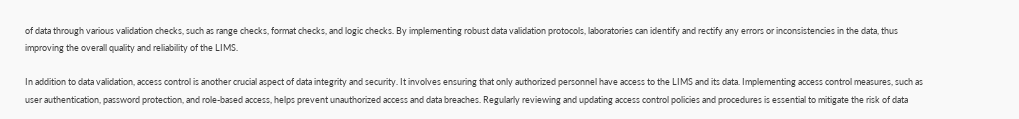of data through various validation checks, such as range checks, format checks, and logic checks. By implementing robust data validation protocols, laboratories can identify and rectify any errors or inconsistencies in the data, thus improving the overall quality and reliability of the LIMS.

In addition to data validation, access control is another crucial aspect of data integrity and security. It involves ensuring that only authorized personnel have access to the LIMS and its data. Implementing access control measures, such as user authentication, password protection, and role-based access, helps prevent unauthorized access and data breaches. Regularly reviewing and updating access control policies and procedures is essential to mitigate the risk of data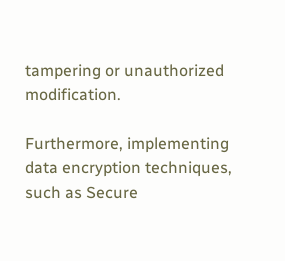tampering or unauthorized modification.

Furthermore, implementing data encryption techniques, such as Secure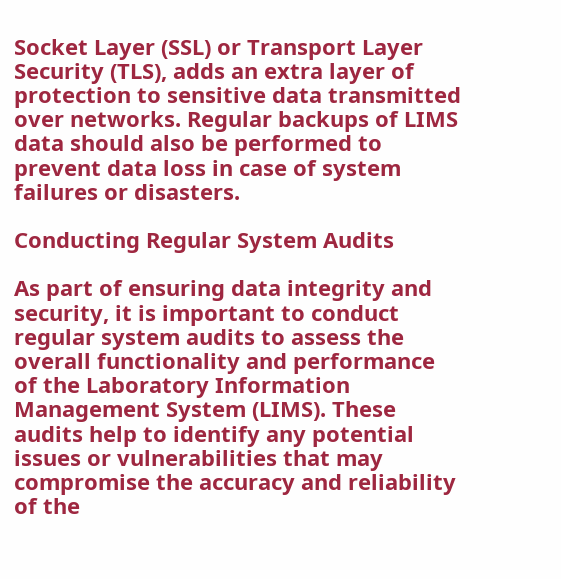Socket Layer (SSL) or Transport Layer Security (TLS), adds an extra layer of protection to sensitive data transmitted over networks. Regular backups of LIMS data should also be performed to prevent data loss in case of system failures or disasters.

Conducting Regular System Audits

As part of ensuring data integrity and security, it is important to conduct regular system audits to assess the overall functionality and performance of the Laboratory Information Management System (LIMS). These audits help to identify any potential issues or vulnerabilities that may compromise the accuracy and reliability of the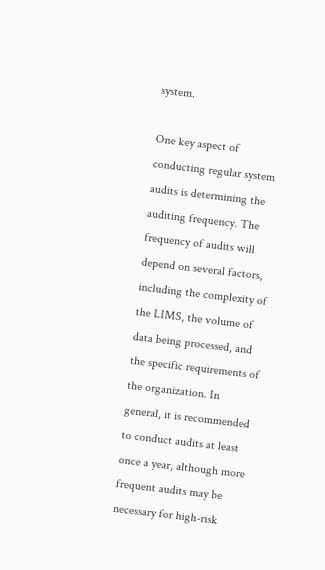system.

One key aspect of conducting regular system audits is determining the auditing frequency. The frequency of audits will depend on several factors, including the complexity of the LIMS, the volume of data being processed, and the specific requirements of the organization. In general, it is recommended to conduct audits at least once a year, although more frequent audits may be necessary for high-risk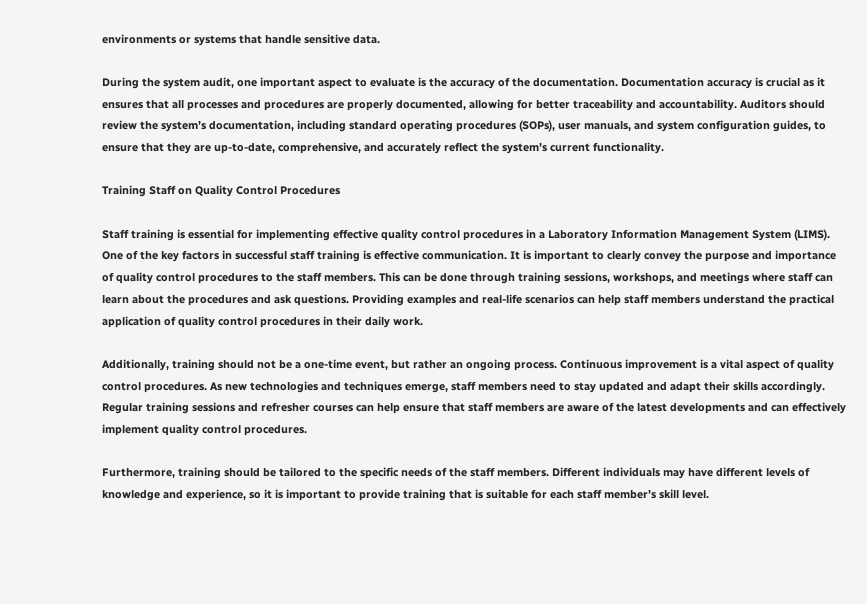environments or systems that handle sensitive data.

During the system audit, one important aspect to evaluate is the accuracy of the documentation. Documentation accuracy is crucial as it ensures that all processes and procedures are properly documented, allowing for better traceability and accountability. Auditors should review the system’s documentation, including standard operating procedures (SOPs), user manuals, and system configuration guides, to ensure that they are up-to-date, comprehensive, and accurately reflect the system’s current functionality.

Training Staff on Quality Control Procedures

Staff training is essential for implementing effective quality control procedures in a Laboratory Information Management System (LIMS). One of the key factors in successful staff training is effective communication. It is important to clearly convey the purpose and importance of quality control procedures to the staff members. This can be done through training sessions, workshops, and meetings where staff can learn about the procedures and ask questions. Providing examples and real-life scenarios can help staff members understand the practical application of quality control procedures in their daily work.

Additionally, training should not be a one-time event, but rather an ongoing process. Continuous improvement is a vital aspect of quality control procedures. As new technologies and techniques emerge, staff members need to stay updated and adapt their skills accordingly. Regular training sessions and refresher courses can help ensure that staff members are aware of the latest developments and can effectively implement quality control procedures.

Furthermore, training should be tailored to the specific needs of the staff members. Different individuals may have different levels of knowledge and experience, so it is important to provide training that is suitable for each staff member’s skill level.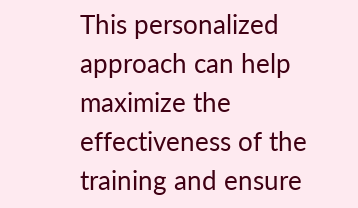This personalized approach can help maximize the effectiveness of the training and ensure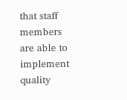that staff members are able to implement quality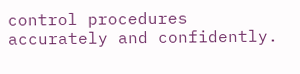control procedures accurately and confidently.